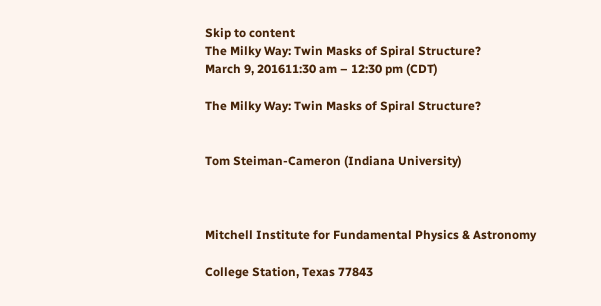Skip to content
The Milky Way: Twin Masks of Spiral Structure?
March 9, 201611:30 am – 12:30 pm (CDT)

The Milky Way: Twin Masks of Spiral Structure?


Tom Steiman-Cameron (Indiana University)



Mitchell Institute for Fundamental Physics & Astronomy

College Station, Texas 77843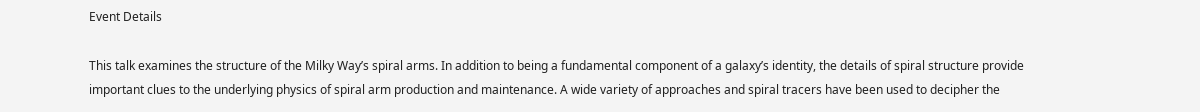Event Details

This talk examines the structure of the Milky Way’s spiral arms. In addition to being a fundamental component of a galaxy’s identity, the details of spiral structure provide important clues to the underlying physics of spiral arm production and maintenance. A wide variety of approaches and spiral tracers have been used to decipher the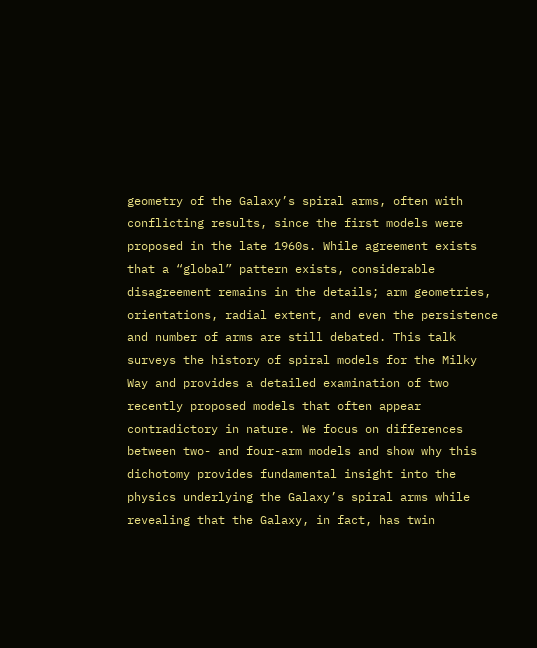geometry of the Galaxy’s spiral arms, often with conflicting results, since the first models were proposed in the late 1960s. While agreement exists that a “global” pattern exists, considerable disagreement remains in the details; arm geometries, orientations, radial extent, and even the persistence and number of arms are still debated. This talk surveys the history of spiral models for the Milky Way and provides a detailed examination of two recently proposed models that often appear contradictory in nature. We focus on differences between two- and four-arm models and show why this dichotomy provides fundamental insight into the physics underlying the Galaxy’s spiral arms while revealing that the Galaxy, in fact, has twin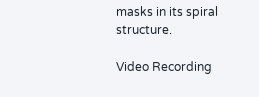masks in its spiral structure.

Video Recording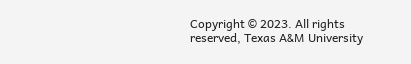Copyright © 2023. All rights reserved, Texas A&M University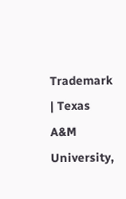Trademark | Texas A&M University,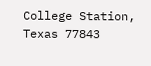College Station, Texas 77843